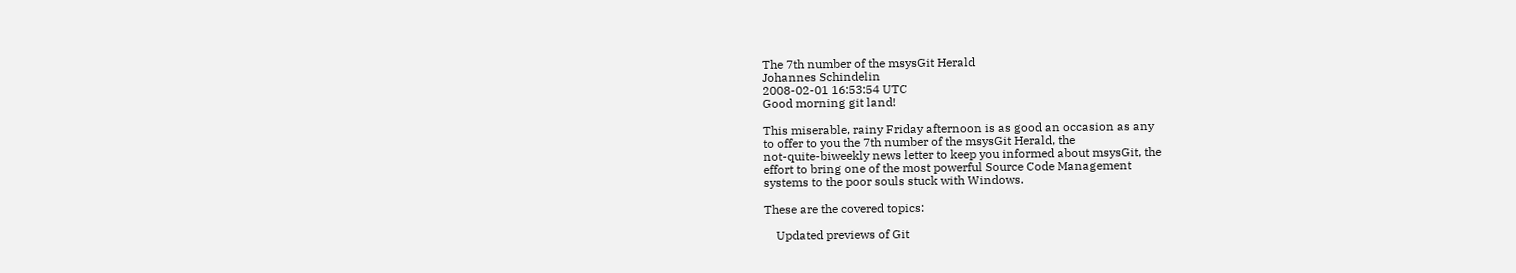The 7th number of the msysGit Herald
Johannes Schindelin
2008-02-01 16:53:54 UTC
Good morning git land!

This miserable, rainy Friday afternoon is as good an occasion as any
to offer to you the 7th number of the msysGit Herald, the
not-quite-biweekly news letter to keep you informed about msysGit, the
effort to bring one of the most powerful Source Code Management
systems to the poor souls stuck with Windows.

These are the covered topics:

    Updated previews of Git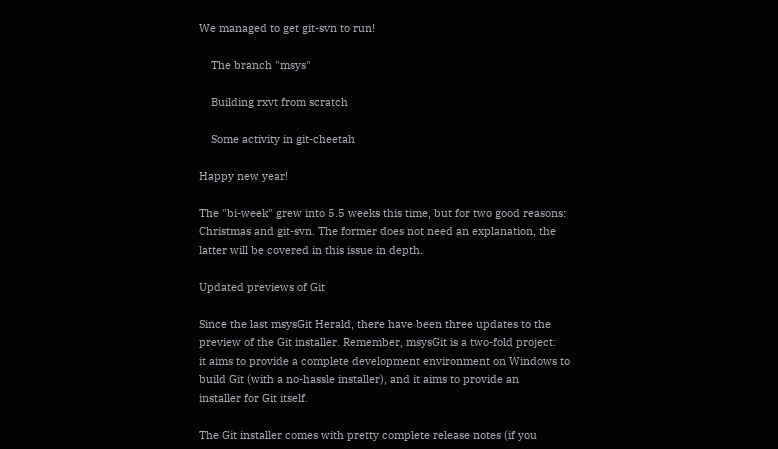We managed to get git-svn to run!

    The branch "msys"

    Building rxvt from scratch

    Some activity in git-cheetah

Happy new year!

The "bi-week" grew into 5.5 weeks this time, but for two good reasons:
Christmas and git-svn. The former does not need an explanation, the
latter will be covered in this issue in depth.

Updated previews of Git

Since the last msysGit Herald, there have been three updates to the
preview of the Git installer. Remember, msysGit is a two-fold project:
it aims to provide a complete development environment on Windows to
build Git (with a no-hassle installer), and it aims to provide an
installer for Git itself.

The Git installer comes with pretty complete release notes (if you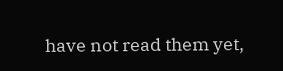have not read them yet,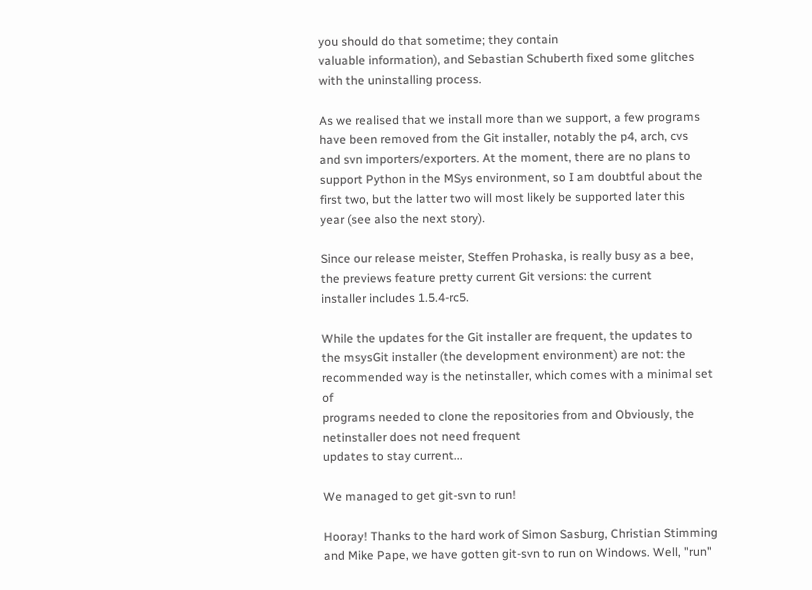you should do that sometime; they contain
valuable information), and Sebastian Schuberth fixed some glitches
with the uninstalling process.

As we realised that we install more than we support, a few programs
have been removed from the Git installer, notably the p4, arch, cvs
and svn importers/exporters. At the moment, there are no plans to
support Python in the MSys environment, so I am doubtful about the
first two, but the latter two will most likely be supported later this
year (see also the next story).

Since our release meister, Steffen Prohaska, is really busy as a bee,
the previews feature pretty current Git versions: the current
installer includes 1.5.4-rc5.

While the updates for the Git installer are frequent, the updates to
the msysGit installer (the development environment) are not: the
recommended way is the netinstaller, which comes with a minimal set of
programs needed to clone the repositories from and Obviously, the netinstaller does not need frequent
updates to stay current...

We managed to get git-svn to run!

Hooray! Thanks to the hard work of Simon Sasburg, Christian Stimming
and Mike Pape, we have gotten git-svn to run on Windows. Well, "run"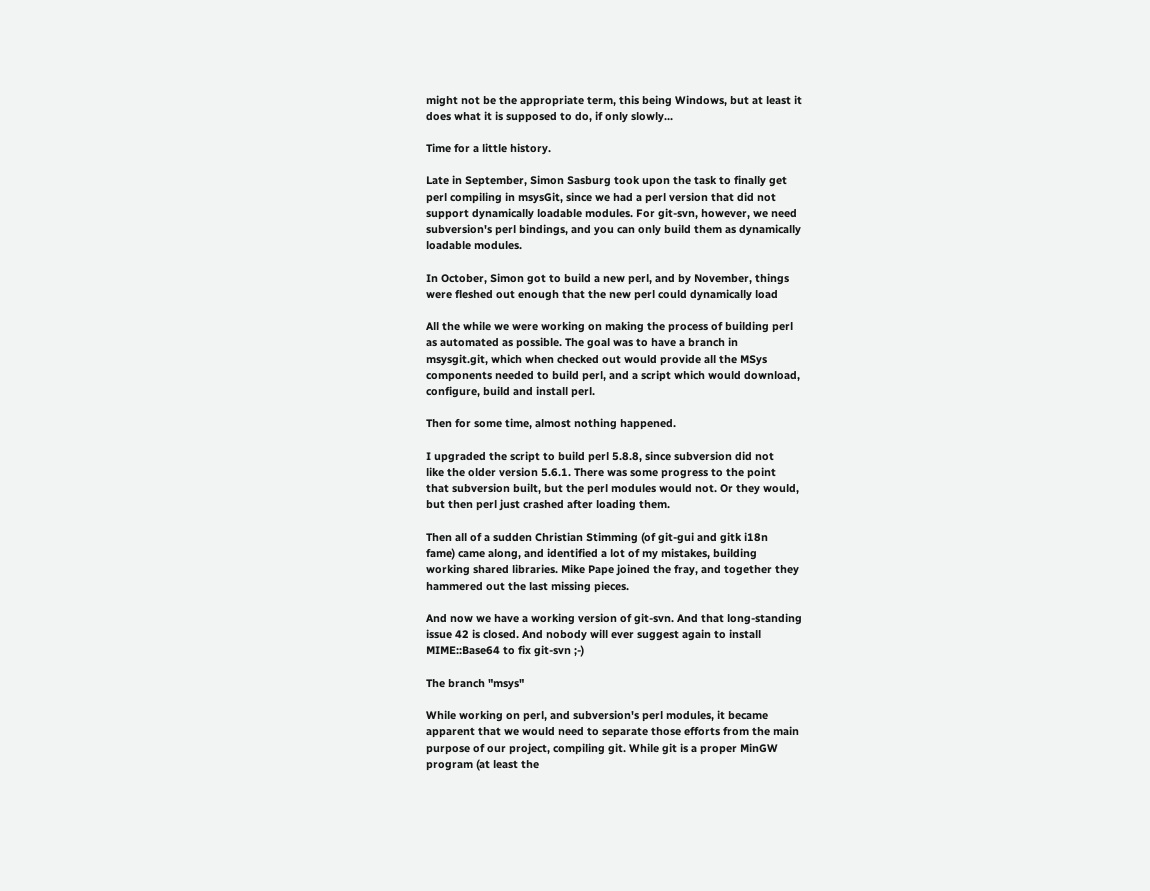might not be the appropriate term, this being Windows, but at least it
does what it is supposed to do, if only slowly...

Time for a little history.

Late in September, Simon Sasburg took upon the task to finally get
perl compiling in msysGit, since we had a perl version that did not
support dynamically loadable modules. For git-svn, however, we need
subversion's perl bindings, and you can only build them as dynamically
loadable modules.

In October, Simon got to build a new perl, and by November, things
were fleshed out enough that the new perl could dynamically load

All the while we were working on making the process of building perl
as automated as possible. The goal was to have a branch in
msysgit.git, which when checked out would provide all the MSys
components needed to build perl, and a script which would download,
configure, build and install perl.

Then for some time, almost nothing happened.

I upgraded the script to build perl 5.8.8, since subversion did not
like the older version 5.6.1. There was some progress to the point
that subversion built, but the perl modules would not. Or they would,
but then perl just crashed after loading them.

Then all of a sudden Christian Stimming (of git-gui and gitk i18n
fame) came along, and identified a lot of my mistakes, building
working shared libraries. Mike Pape joined the fray, and together they
hammered out the last missing pieces.

And now we have a working version of git-svn. And that long-standing
issue 42 is closed. And nobody will ever suggest again to install
MIME::Base64 to fix git-svn ;-)

The branch "msys"

While working on perl, and subversion's perl modules, it became
apparent that we would need to separate those efforts from the main
purpose of our project, compiling git. While git is a proper MinGW
program (at least the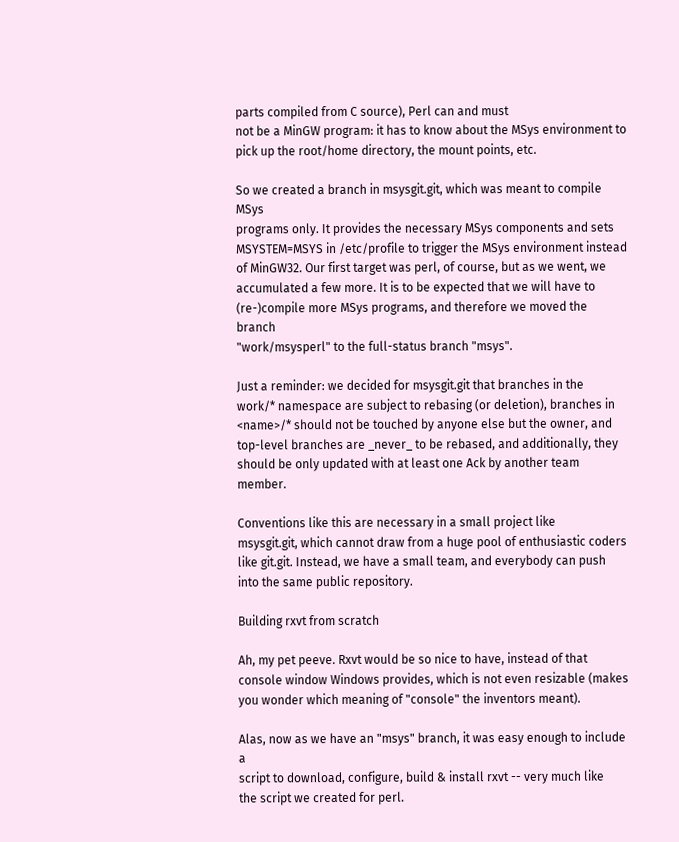parts compiled from C source), Perl can and must
not be a MinGW program: it has to know about the MSys environment to
pick up the root/home directory, the mount points, etc.

So we created a branch in msysgit.git, which was meant to compile MSys
programs only. It provides the necessary MSys components and sets
MSYSTEM=MSYS in /etc/profile to trigger the MSys environment instead
of MinGW32. Our first target was perl, of course, but as we went, we
accumulated a few more. It is to be expected that we will have to
(re-)compile more MSys programs, and therefore we moved the branch
"work/msysperl" to the full-status branch "msys".

Just a reminder: we decided for msysgit.git that branches in the
work/* namespace are subject to rebasing (or deletion), branches in
<name>/* should not be touched by anyone else but the owner, and
top-level branches are _never_ to be rebased, and additionally, they
should be only updated with at least one Ack by another team member.

Conventions like this are necessary in a small project like
msysgit.git, which cannot draw from a huge pool of enthusiastic coders
like git.git. Instead, we have a small team, and everybody can push
into the same public repository.

Building rxvt from scratch

Ah, my pet peeve. Rxvt would be so nice to have, instead of that
console window Windows provides, which is not even resizable (makes
you wonder which meaning of "console" the inventors meant).

Alas, now as we have an "msys" branch, it was easy enough to include a
script to download, configure, build & install rxvt -- very much like
the script we created for perl.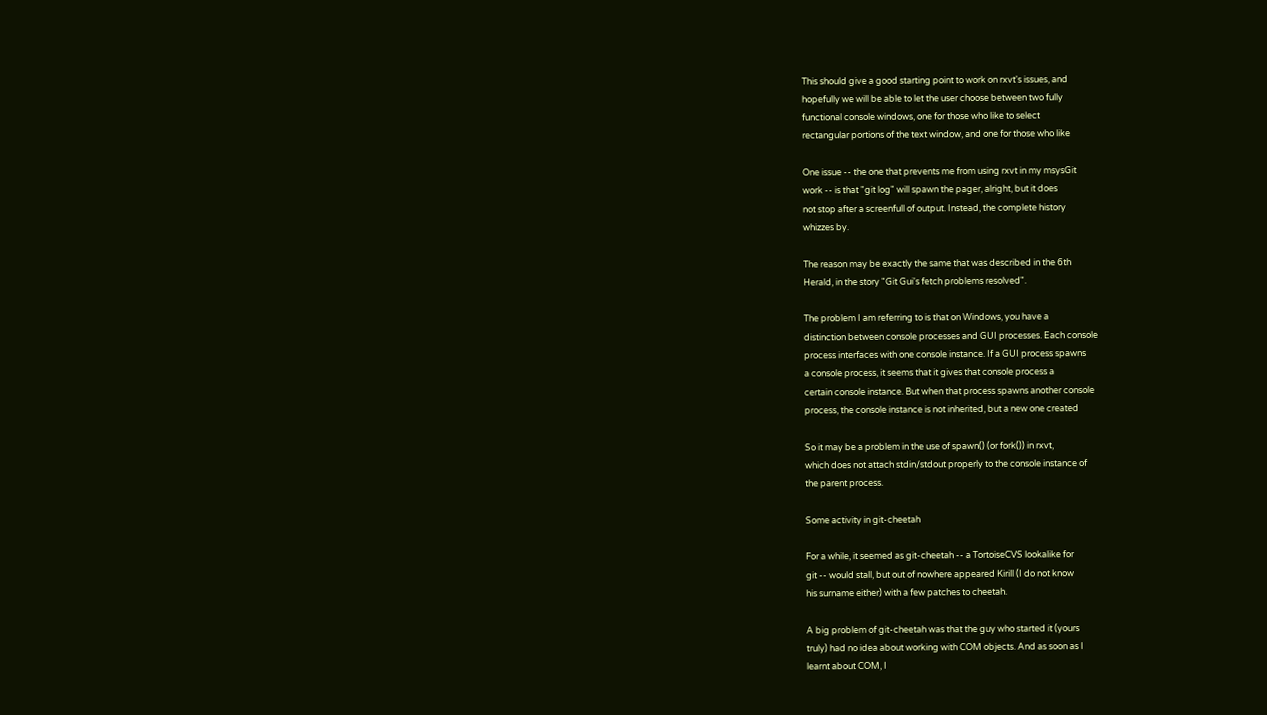This should give a good starting point to work on rxvt's issues, and
hopefully we will be able to let the user choose between two fully
functional console windows, one for those who like to select
rectangular portions of the text window, and one for those who like

One issue -- the one that prevents me from using rxvt in my msysGit
work -- is that "git log" will spawn the pager, alright, but it does
not stop after a screenfull of output. Instead, the complete history
whizzes by.

The reason may be exactly the same that was described in the 6th
Herald, in the story "Git Gui's fetch problems resolved".

The problem I am referring to is that on Windows, you have a
distinction between console processes and GUI processes. Each console
process interfaces with one console instance. If a GUI process spawns
a console process, it seems that it gives that console process a
certain console instance. But when that process spawns another console
process, the console instance is not inherited, but a new one created

So it may be a problem in the use of spawn() (or fork()) in rxvt,
which does not attach stdin/stdout properly to the console instance of
the parent process.

Some activity in git-cheetah

For a while, it seemed as git-cheetah -- a TortoiseCVS lookalike for
git -- would stall, but out of nowhere appeared Kirill (I do not know
his surname either) with a few patches to cheetah.

A big problem of git-cheetah was that the guy who started it (yours
truly) had no idea about working with COM objects. And as soon as I
learnt about COM, I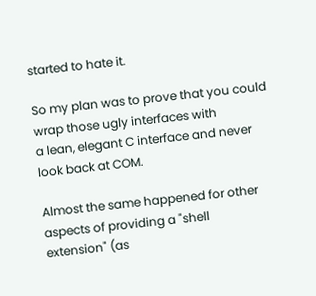started to hate it.

So my plan was to prove that you could wrap those ugly interfaces with
a lean, elegant C interface and never look back at COM.

Almost the same happened for other aspects of providing a "shell
extension" (as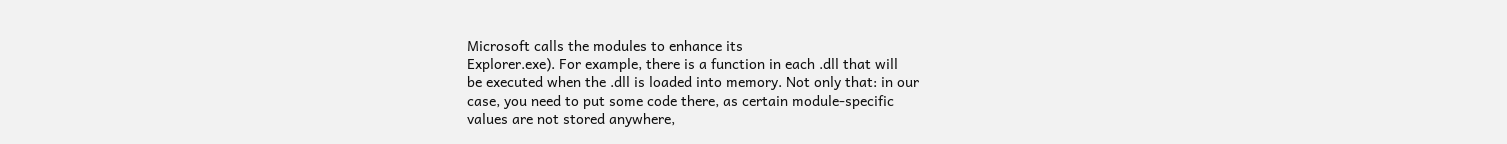Microsoft calls the modules to enhance its
Explorer.exe). For example, there is a function in each .dll that will
be executed when the .dll is loaded into memory. Not only that: in our
case, you need to put some code there, as certain module-specific
values are not stored anywhere,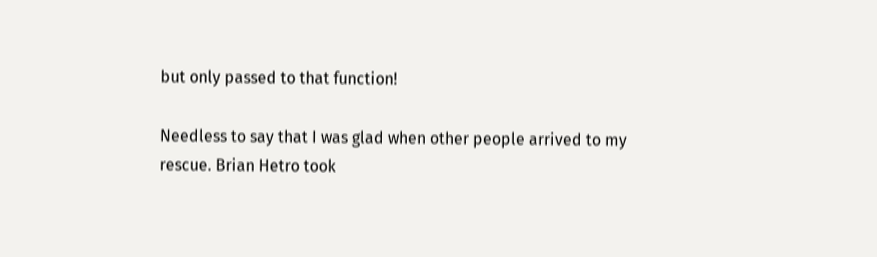but only passed to that function!

Needless to say that I was glad when other people arrived to my
rescue. Brian Hetro took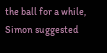the ball for a while, Simon suggested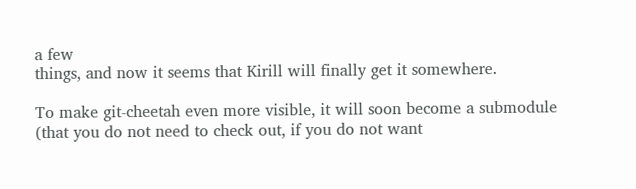a few
things, and now it seems that Kirill will finally get it somewhere.

To make git-cheetah even more visible, it will soon become a submodule
(that you do not need to check out, if you do not want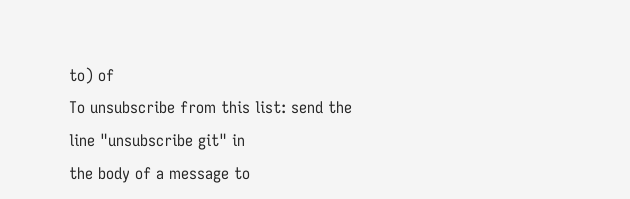to) of
To unsubscribe from this list: send the line "unsubscribe git" in
the body of a message to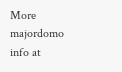More majordomo info at